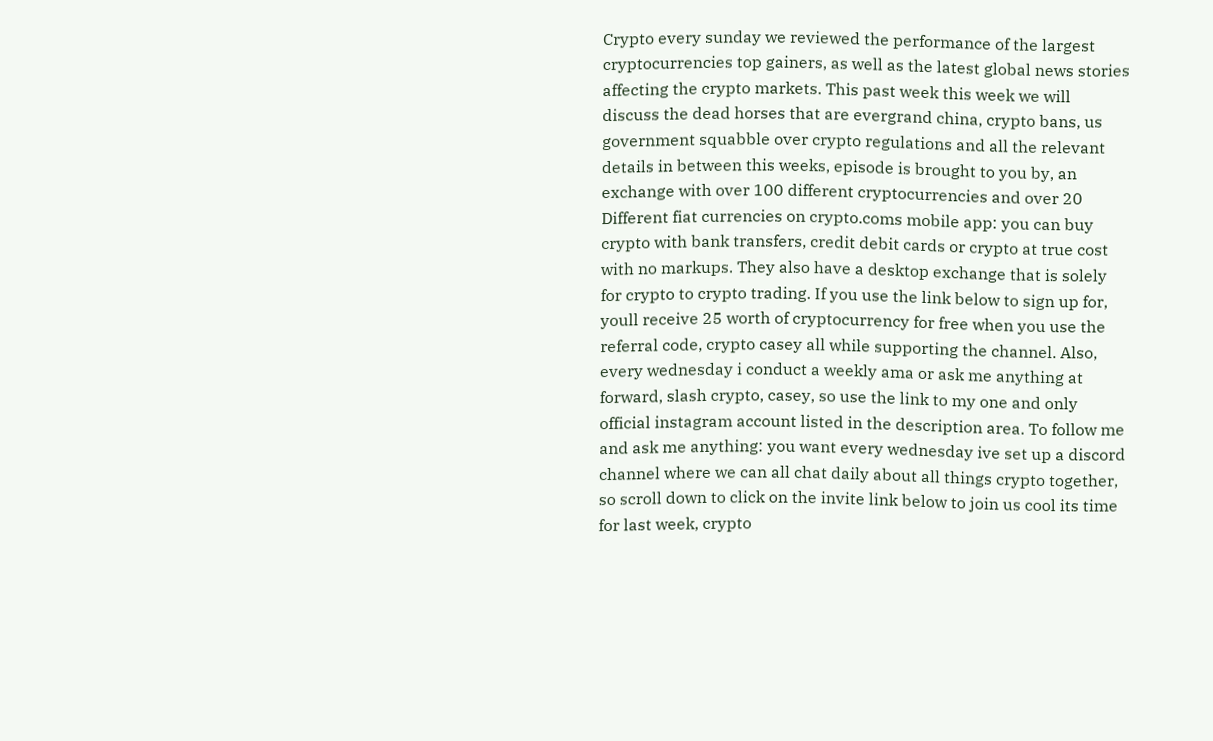Crypto every sunday we reviewed the performance of the largest cryptocurrencies top gainers, as well as the latest global news stories affecting the crypto markets. This past week this week we will discuss the dead horses that are evergrand china, crypto bans, us government squabble over crypto regulations and all the relevant details in between this weeks, episode is brought to you by, an exchange with over 100 different cryptocurrencies and over 20 Different fiat currencies on crypto.coms mobile app: you can buy crypto with bank transfers, credit debit cards or crypto at true cost with no markups. They also have a desktop exchange that is solely for crypto to crypto trading. If you use the link below to sign up for, youll receive 25 worth of cryptocurrency for free when you use the referral code, crypto casey all while supporting the channel. Also, every wednesday i conduct a weekly ama or ask me anything at forward, slash crypto, casey, so use the link to my one and only official instagram account listed in the description area. To follow me and ask me anything: you want every wednesday ive set up a discord channel where we can all chat daily about all things crypto together, so scroll down to click on the invite link below to join us cool its time for last week, crypto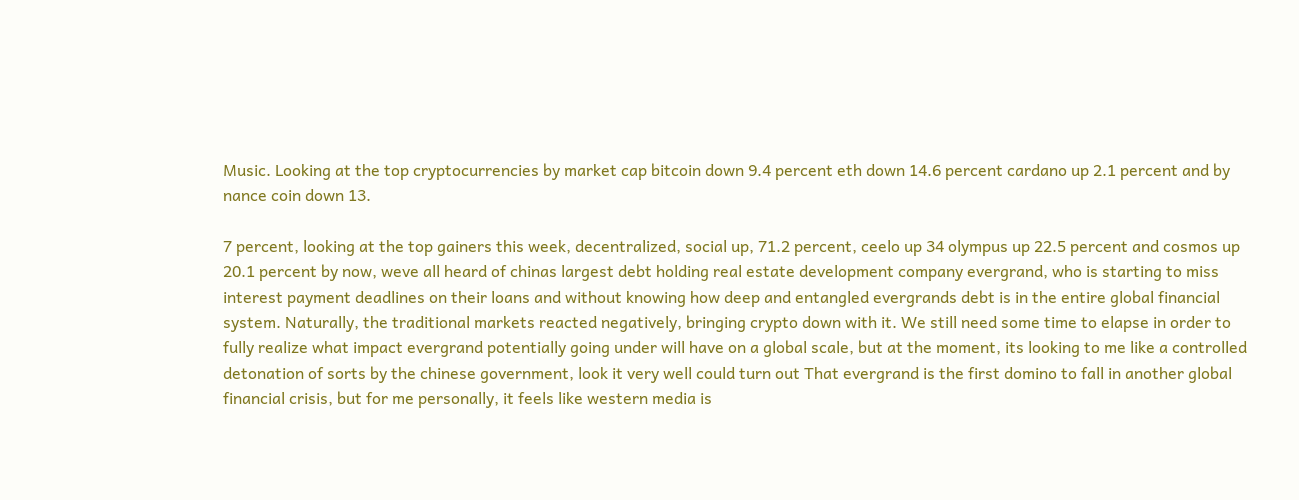Music. Looking at the top cryptocurrencies by market cap bitcoin down 9.4 percent eth down 14.6 percent cardano up 2.1 percent and by nance coin down 13.

7 percent, looking at the top gainers this week, decentralized, social up, 71.2 percent, ceelo up 34 olympus up 22.5 percent and cosmos up 20.1 percent by now, weve all heard of chinas largest debt holding real estate development company evergrand, who is starting to miss interest payment deadlines on their loans and without knowing how deep and entangled evergrands debt is in the entire global financial system. Naturally, the traditional markets reacted negatively, bringing crypto down with it. We still need some time to elapse in order to fully realize what impact evergrand potentially going under will have on a global scale, but at the moment, its looking to me like a controlled detonation of sorts by the chinese government, look it very well could turn out That evergrand is the first domino to fall in another global financial crisis, but for me personally, it feels like western media is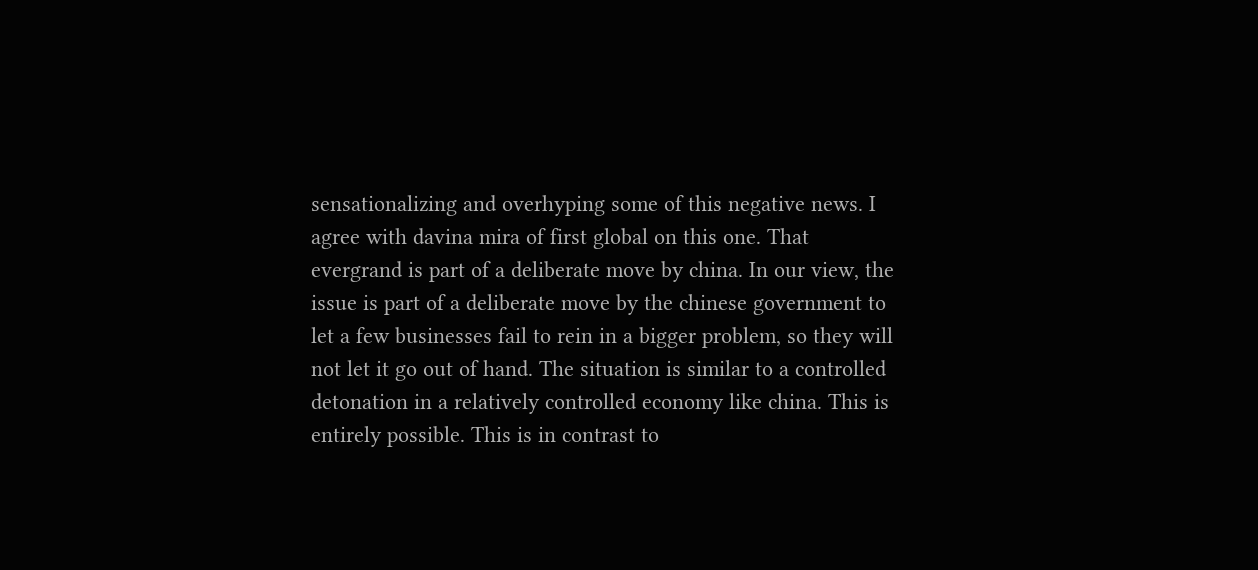sensationalizing and overhyping some of this negative news. I agree with davina mira of first global on this one. That evergrand is part of a deliberate move by china. In our view, the issue is part of a deliberate move by the chinese government to let a few businesses fail to rein in a bigger problem, so they will not let it go out of hand. The situation is similar to a controlled detonation in a relatively controlled economy like china. This is entirely possible. This is in contrast to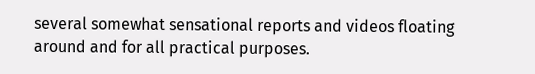several somewhat sensational reports and videos floating around and for all practical purposes.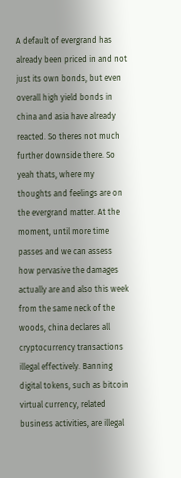A default of evergrand has already been priced in and not just its own bonds, but even overall high yield bonds in china and asia have already reacted. So theres not much further downside there. So yeah thats, where my thoughts and feelings are on the evergrand matter. At the moment, until more time passes and we can assess how pervasive the damages actually are and also this week from the same neck of the woods, china declares all cryptocurrency transactions illegal effectively. Banning digital tokens, such as bitcoin virtual currency, related business activities, are illegal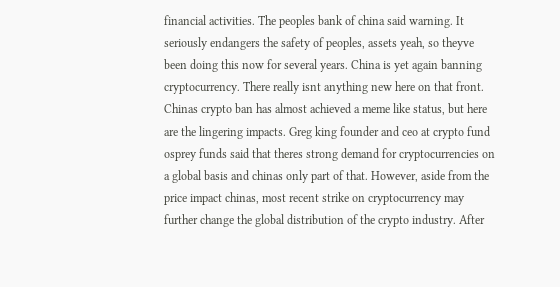financial activities. The peoples bank of china said warning. It seriously endangers the safety of peoples, assets yeah, so theyve been doing this now for several years. China is yet again banning cryptocurrency. There really isnt anything new here on that front. Chinas crypto ban has almost achieved a meme like status, but here are the lingering impacts. Greg king founder and ceo at crypto fund osprey funds said that theres strong demand for cryptocurrencies on a global basis and chinas only part of that. However, aside from the price impact chinas, most recent strike on cryptocurrency may further change the global distribution of the crypto industry. After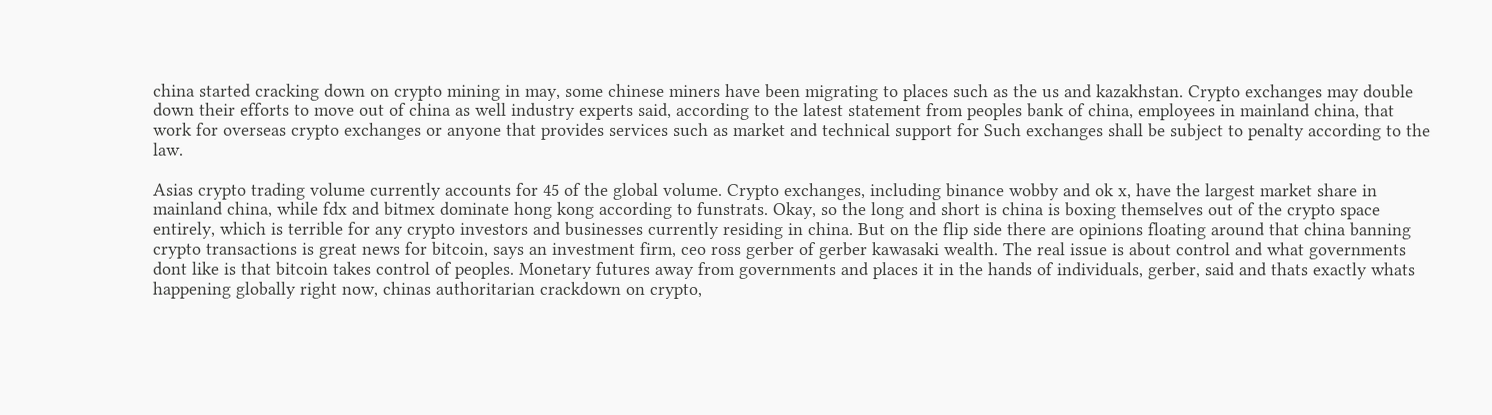china started cracking down on crypto mining in may, some chinese miners have been migrating to places such as the us and kazakhstan. Crypto exchanges may double down their efforts to move out of china as well industry experts said, according to the latest statement from peoples bank of china, employees in mainland china, that work for overseas crypto exchanges or anyone that provides services such as market and technical support for Such exchanges shall be subject to penalty according to the law.

Asias crypto trading volume currently accounts for 45 of the global volume. Crypto exchanges, including binance wobby and ok x, have the largest market share in mainland china, while fdx and bitmex dominate hong kong according to funstrats. Okay, so the long and short is china is boxing themselves out of the crypto space entirely, which is terrible for any crypto investors and businesses currently residing in china. But on the flip side there are opinions floating around that china banning crypto transactions is great news for bitcoin, says an investment firm, ceo ross gerber of gerber kawasaki wealth. The real issue is about control and what governments dont like is that bitcoin takes control of peoples. Monetary futures away from governments and places it in the hands of individuals, gerber, said and thats exactly whats happening globally right now, chinas authoritarian crackdown on crypto,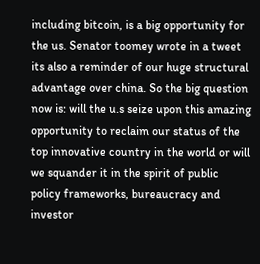including bitcoin, is a big opportunity for the us. Senator toomey wrote in a tweet its also a reminder of our huge structural advantage over china. So the big question now is: will the u.s seize upon this amazing opportunity to reclaim our status of the top innovative country in the world or will we squander it in the spirit of public policy frameworks, bureaucracy and investor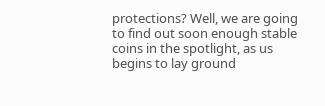protections? Well, we are going to find out soon enough stable coins in the spotlight, as us begins to lay ground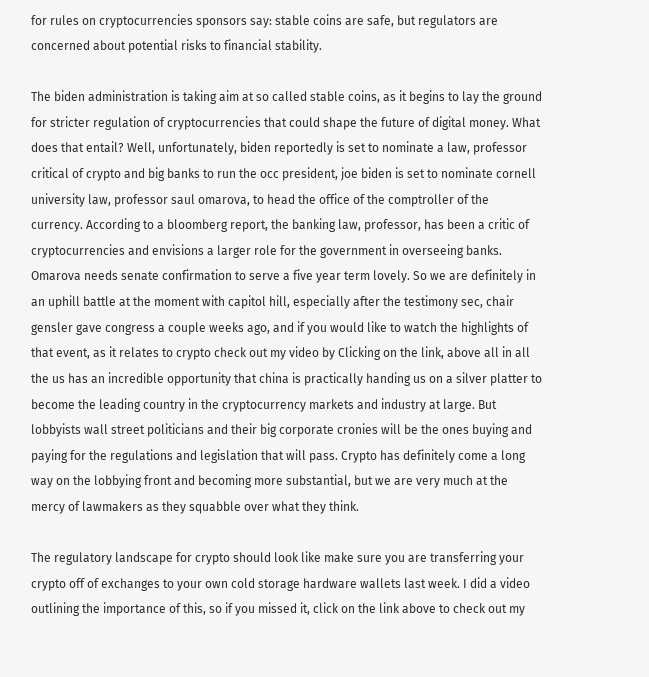for rules on cryptocurrencies sponsors say: stable coins are safe, but regulators are concerned about potential risks to financial stability.

The biden administration is taking aim at so called stable coins, as it begins to lay the ground for stricter regulation of cryptocurrencies that could shape the future of digital money. What does that entail? Well, unfortunately, biden reportedly is set to nominate a law, professor critical of crypto and big banks to run the occ president, joe biden is set to nominate cornell university law, professor saul omarova, to head the office of the comptroller of the currency. According to a bloomberg report, the banking law, professor, has been a critic of cryptocurrencies and envisions a larger role for the government in overseeing banks. Omarova needs senate confirmation to serve a five year term lovely. So we are definitely in an uphill battle at the moment with capitol hill, especially after the testimony sec, chair gensler gave congress a couple weeks ago, and if you would like to watch the highlights of that event, as it relates to crypto check out my video by Clicking on the link, above all in all the us has an incredible opportunity that china is practically handing us on a silver platter to become the leading country in the cryptocurrency markets and industry at large. But lobbyists wall street politicians and their big corporate cronies will be the ones buying and paying for the regulations and legislation that will pass. Crypto has definitely come a long way on the lobbying front and becoming more substantial, but we are very much at the mercy of lawmakers as they squabble over what they think.

The regulatory landscape for crypto should look like make sure you are transferring your crypto off of exchanges to your own cold storage hardware wallets last week. I did a video outlining the importance of this, so if you missed it, click on the link above to check out my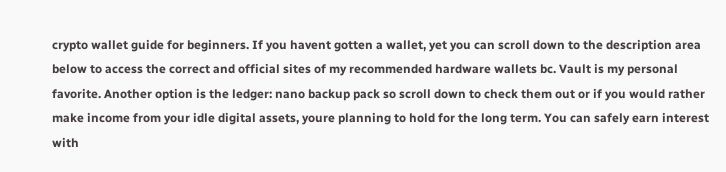crypto wallet guide for beginners. If you havent gotten a wallet, yet you can scroll down to the description area below to access the correct and official sites of my recommended hardware wallets bc. Vault is my personal favorite. Another option is the ledger: nano backup pack so scroll down to check them out or if you would rather make income from your idle digital assets, youre planning to hold for the long term. You can safely earn interest with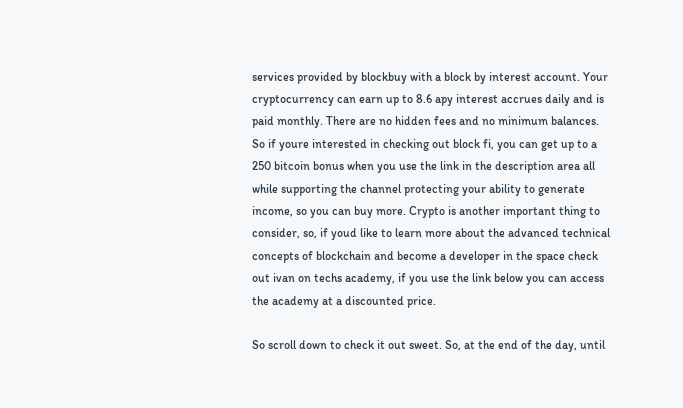services provided by blockbuy with a block by interest account. Your cryptocurrency can earn up to 8.6 apy interest accrues daily and is paid monthly. There are no hidden fees and no minimum balances. So if youre interested in checking out block fi, you can get up to a 250 bitcoin bonus when you use the link in the description area all while supporting the channel protecting your ability to generate income, so you can buy more. Crypto is another important thing to consider, so, if youd like to learn more about the advanced technical concepts of blockchain and become a developer in the space check out ivan on techs academy, if you use the link below you can access the academy at a discounted price.

So scroll down to check it out sweet. So, at the end of the day, until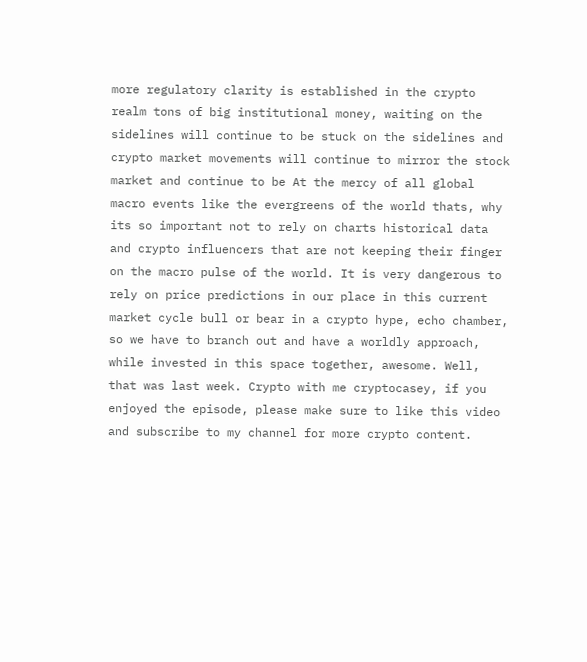more regulatory clarity is established in the crypto realm tons of big institutional money, waiting on the sidelines will continue to be stuck on the sidelines and crypto market movements will continue to mirror the stock market and continue to be At the mercy of all global macro events like the evergreens of the world thats, why its so important not to rely on charts historical data and crypto influencers that are not keeping their finger on the macro pulse of the world. It is very dangerous to rely on price predictions in our place in this current market cycle bull or bear in a crypto hype, echo chamber, so we have to branch out and have a worldly approach, while invested in this space together, awesome. Well, that was last week. Crypto with me cryptocasey, if you enjoyed the episode, please make sure to like this video and subscribe to my channel for more crypto content.